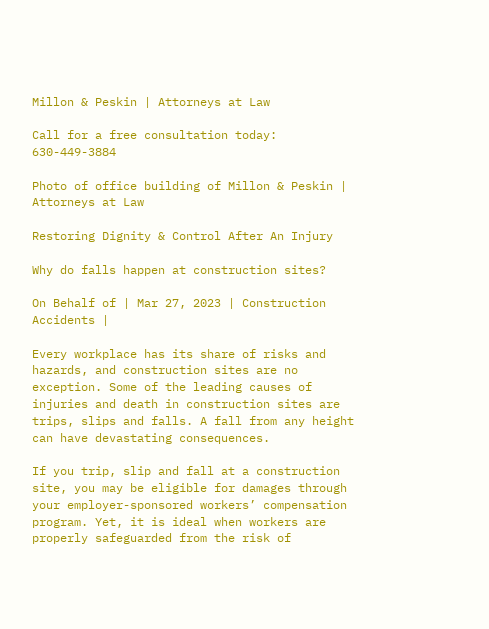Millon & Peskin | Attorneys at Law

Call for a free consultation today: 630-449-3884

Photo of office building of Millon & Peskin | Attorneys at Law

Restoring Dignity & Control After An Injury

Why do falls happen at construction sites?

On Behalf of | Mar 27, 2023 | Construction Accidents |

Every workplace has its share of risks and hazards, and construction sites are no exception. Some of the leading causes of injuries and death in construction sites are trips, slips and falls. A fall from any height can have devastating consequences.

If you trip, slip and fall at a construction site, you may be eligible for damages through your employer-sponsored workers’ compensation program. Yet, it is ideal when workers are properly safeguarded from the risk of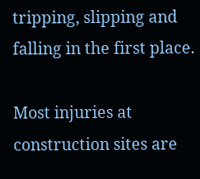tripping, slipping and falling in the first place.

Most injuries at construction sites are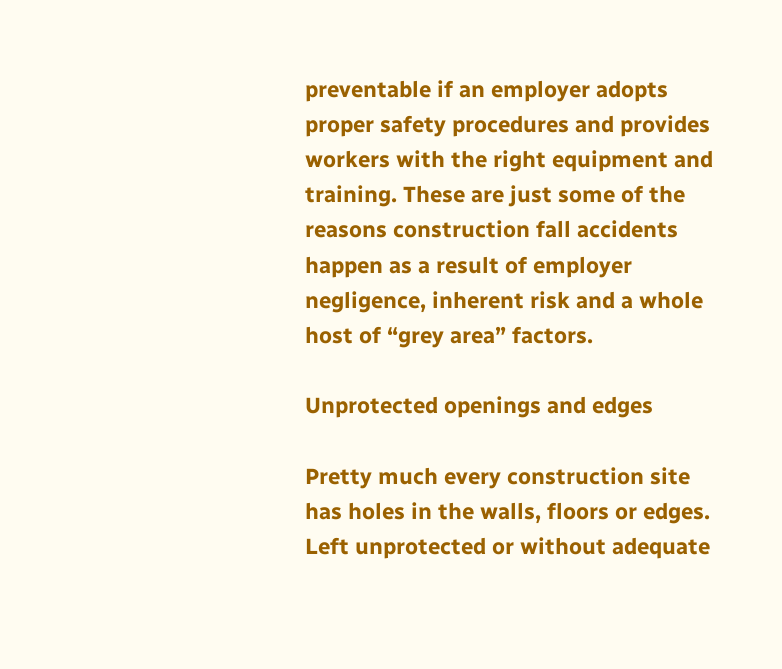preventable if an employer adopts proper safety procedures and provides workers with the right equipment and training. These are just some of the reasons construction fall accidents happen as a result of employer negligence, inherent risk and a whole host of “grey area” factors.

Unprotected openings and edges

Pretty much every construction site has holes in the walls, floors or edges. Left unprotected or without adequate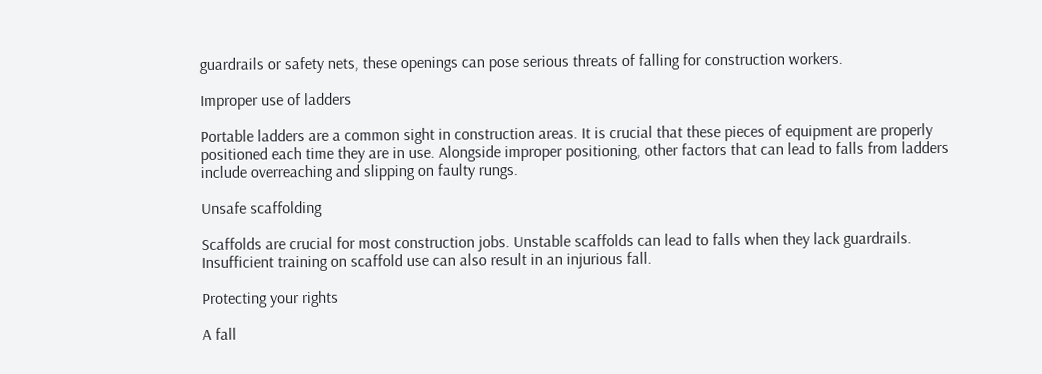guardrails or safety nets, these openings can pose serious threats of falling for construction workers.

Improper use of ladders

Portable ladders are a common sight in construction areas. It is crucial that these pieces of equipment are properly positioned each time they are in use. Alongside improper positioning, other factors that can lead to falls from ladders include overreaching and slipping on faulty rungs.

Unsafe scaffolding

Scaffolds are crucial for most construction jobs. Unstable scaffolds can lead to falls when they lack guardrails. Insufficient training on scaffold use can also result in an injurious fall.

Protecting your rights

A fall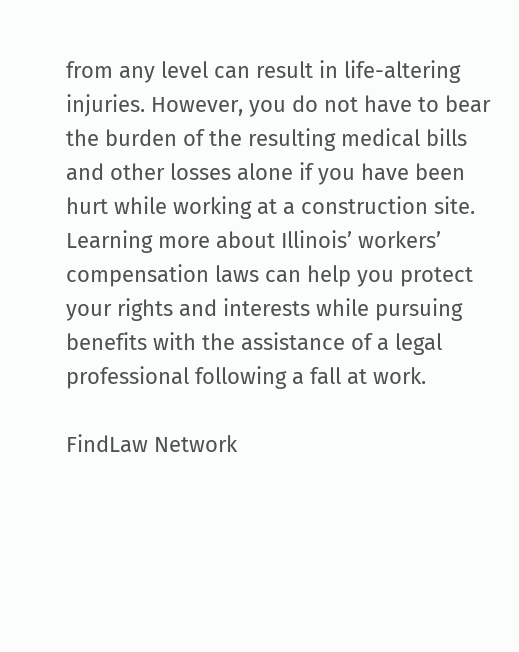from any level can result in life-altering injuries. However, you do not have to bear the burden of the resulting medical bills and other losses alone if you have been hurt while working at a construction site. Learning more about Illinois’ workers’ compensation laws can help you protect your rights and interests while pursuing benefits with the assistance of a legal professional following a fall at work.

FindLaw Network